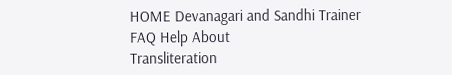HOME Devanagari and Sandhi Trainer FAQ Help About
Transliteration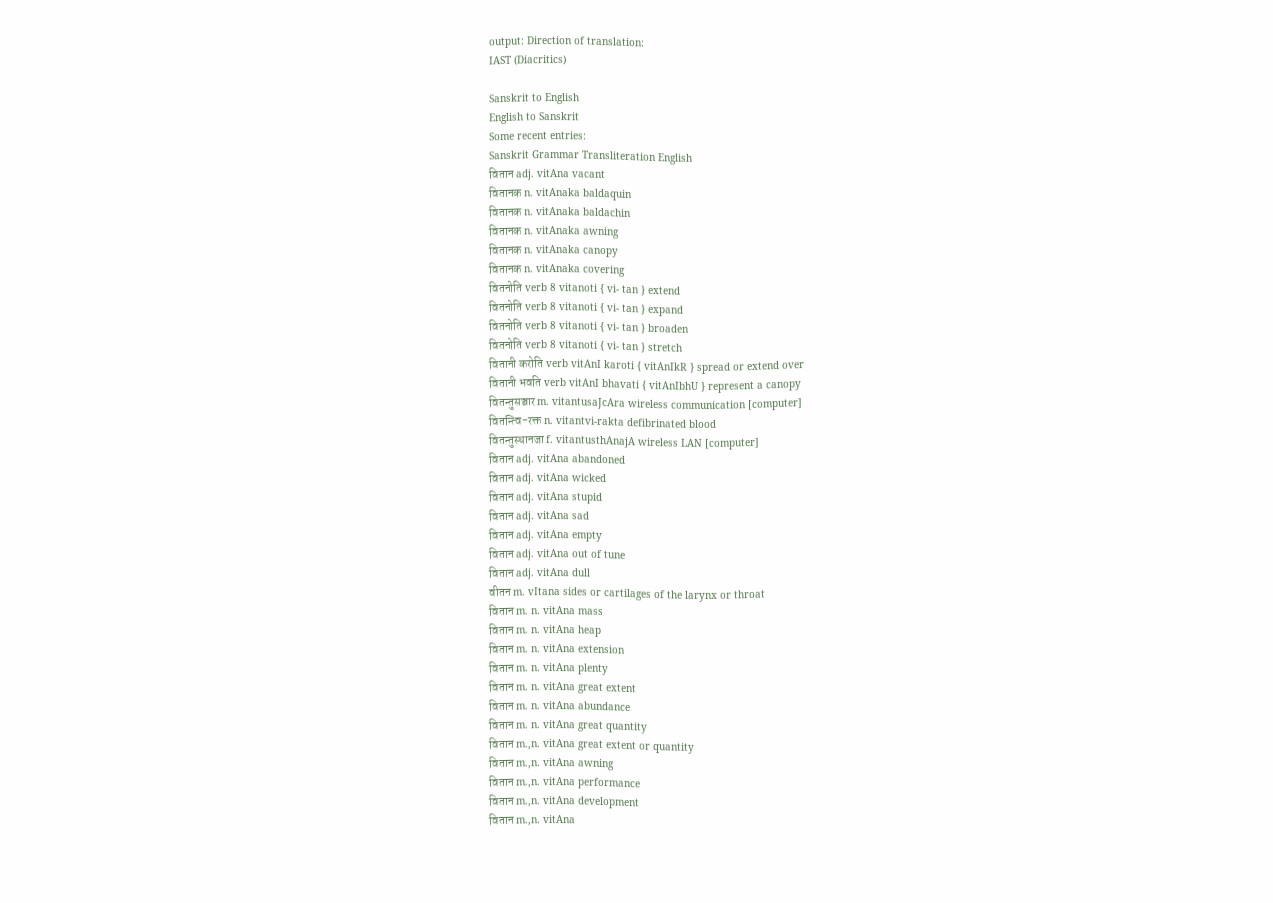output: Direction of translation:
IAST (Diacritics)

Sanskrit to English
English to Sanskrit
Some recent entries:
Sanskrit Grammar Transliteration English
वितान adj. vitAna vacant
वितानक n. vitAnaka baldaquin
वितानक n. vitAnaka baldachin
वितानक n. vitAnaka awning
वितानक n. vitAnaka canopy
वितानक n. vitAnaka covering
वितनोति verb 8 vitanoti { vi- tan } extend
वितनोति verb 8 vitanoti { vi- tan } expand
वितनोति verb 8 vitanoti { vi- tan } broaden
वितनोति verb 8 vitanoti { vi- tan } stretch
वितानी करोति verb vitAnI karoti { vitAnIkR } spread or extend over
वितानी भवति verb vitAnI bhavati { vitAnIbhU } represent a canopy
वितन्तुसञ्चार m. vitantusaJcAra wireless communication [computer]
वितन्त्वि-रक्त n. vitantvi-rakta defibrinated blood
वितन्तुस्थानजा f. vitantusthAnajA wireless LAN [computer]
वितान adj. vitAna abandoned
वितान adj. vitAna wicked
वितान adj. vitAna stupid
वितान adj. vitAna sad
वितान adj. vitAna empty
वितान adj. vitAna out of tune
वितान adj. vitAna dull
वीतन m. vItana sides or cartilages of the larynx or throat
वितान m. n. vitAna mass
वितान m. n. vitAna heap
वितान m. n. vitAna extension
वितान m. n. vitAna plenty
वितान m. n. vitAna great extent
वितान m. n. vitAna abundance
वितान m. n. vitAna great quantity
वितान m.,n. vitAna great extent or quantity
वितान m.,n. vitAna awning
वितान m.,n. vitAna performance
वितान m.,n. vitAna development
वितान m.,n. vitAna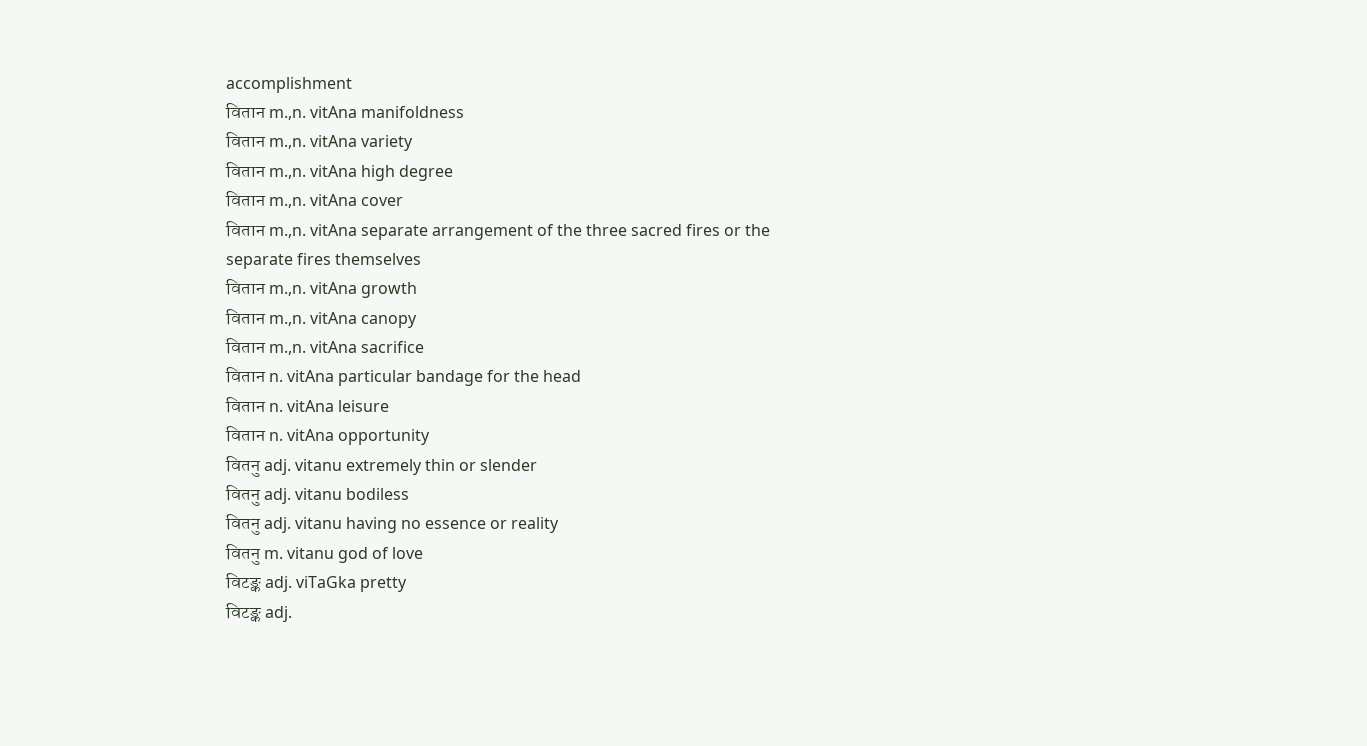accomplishment
वितान m.,n. vitAna manifoldness
वितान m.,n. vitAna variety
वितान m.,n. vitAna high degree
वितान m.,n. vitAna cover
वितान m.,n. vitAna separate arrangement of the three sacred fires or the separate fires themselves
वितान m.,n. vitAna growth
वितान m.,n. vitAna canopy
वितान m.,n. vitAna sacrifice
वितान n. vitAna particular bandage for the head
वितान n. vitAna leisure
वितान n. vitAna opportunity
वितनु adj. vitanu extremely thin or slender
वितनु adj. vitanu bodiless
वितनु adj. vitanu having no essence or reality
वितनु m. vitanu god of love
विटङ्क adj. viTaGka pretty
विटङ्क adj.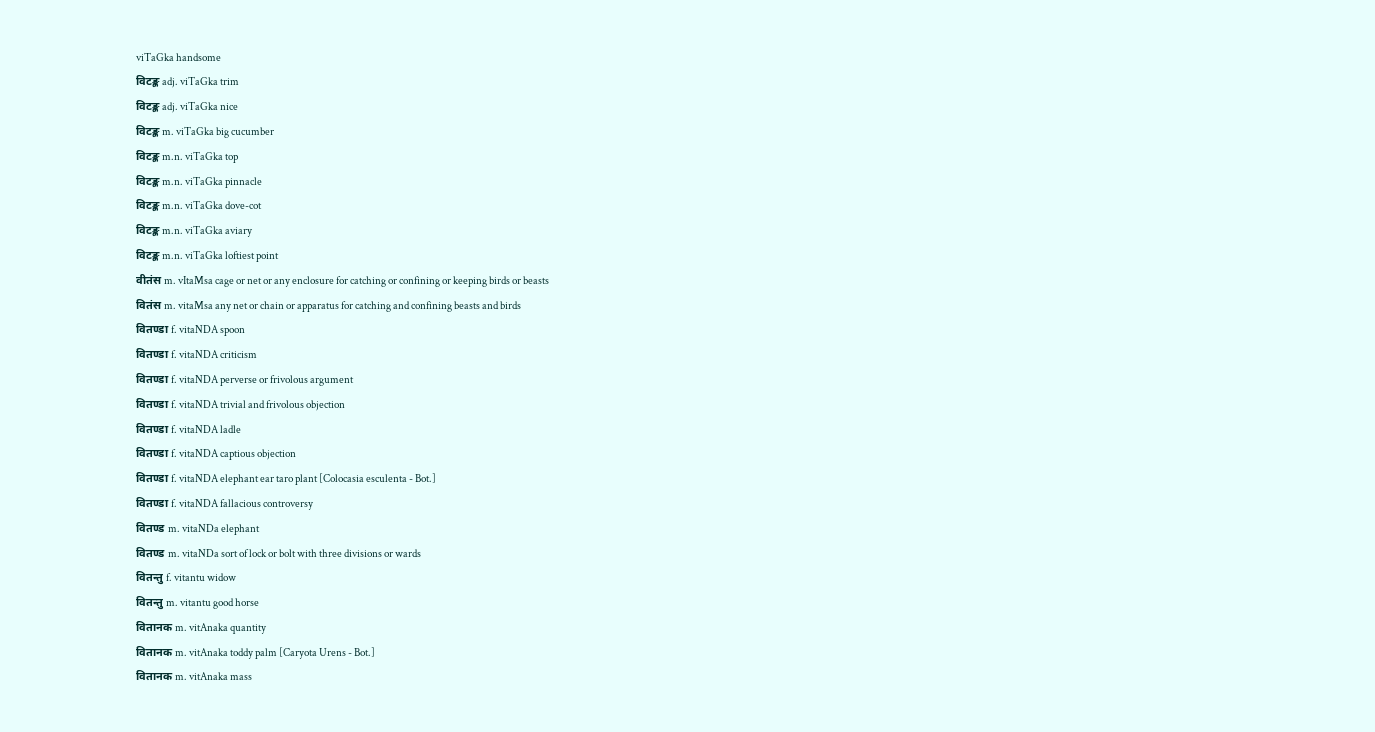viTaGka handsome
विटङ्क adj. viTaGka trim
विटङ्क adj. viTaGka nice
विटङ्क m. viTaGka big cucumber
विटङ्क m.n. viTaGka top
विटङ्क m.n. viTaGka pinnacle
विटङ्क m.n. viTaGka dove-cot
विटङ्क m.n. viTaGka aviary
विटङ्क m.n. viTaGka loftiest point
वीतंस m. vItaMsa cage or net or any enclosure for catching or confining or keeping birds or beasts
वितंस m. vitaMsa any net or chain or apparatus for catching and confining beasts and birds
वितण्डा f. vitaNDA spoon
वितण्डा f. vitaNDA criticism
वितण्डा f. vitaNDA perverse or frivolous argument
वितण्डा f. vitaNDA trivial and frivolous objection
वितण्डा f. vitaNDA ladle
वितण्डा f. vitaNDA captious objection
वितण्डा f. vitaNDA elephant ear taro plant [Colocasia esculenta - Bot.]
वितण्डा f. vitaNDA fallacious controversy
वितण्ड m. vitaNDa elephant
वितण्ड m. vitaNDa sort of lock or bolt with three divisions or wards
वितन्तु f. vitantu widow
वितन्तु m. vitantu good horse
वितानक m. vitAnaka quantity
वितानक m. vitAnaka toddy palm [Caryota Urens - Bot.]
वितानक m. vitAnaka mass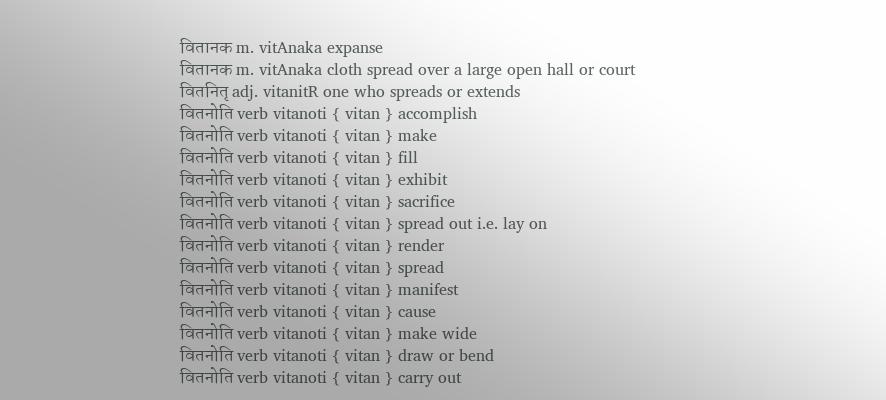वितानक m. vitAnaka expanse
वितानक m. vitAnaka cloth spread over a large open hall or court
वितनितृ adj. vitanitR one who spreads or extends
वितनोति verb vitanoti { vitan } accomplish
वितनोति verb vitanoti { vitan } make
वितनोति verb vitanoti { vitan } fill
वितनोति verb vitanoti { vitan } exhibit
वितनोति verb vitanoti { vitan } sacrifice
वितनोति verb vitanoti { vitan } spread out i.e. lay on
वितनोति verb vitanoti { vitan } render
वितनोति verb vitanoti { vitan } spread
वितनोति verb vitanoti { vitan } manifest
वितनोति verb vitanoti { vitan } cause
वितनोति verb vitanoti { vitan } make wide
वितनोति verb vitanoti { vitan } draw or bend
वितनोति verb vitanoti { vitan } carry out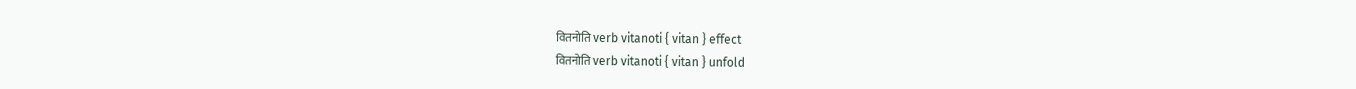वितनोति verb vitanoti { vitan } effect
वितनोति verb vitanoti { vitan } unfold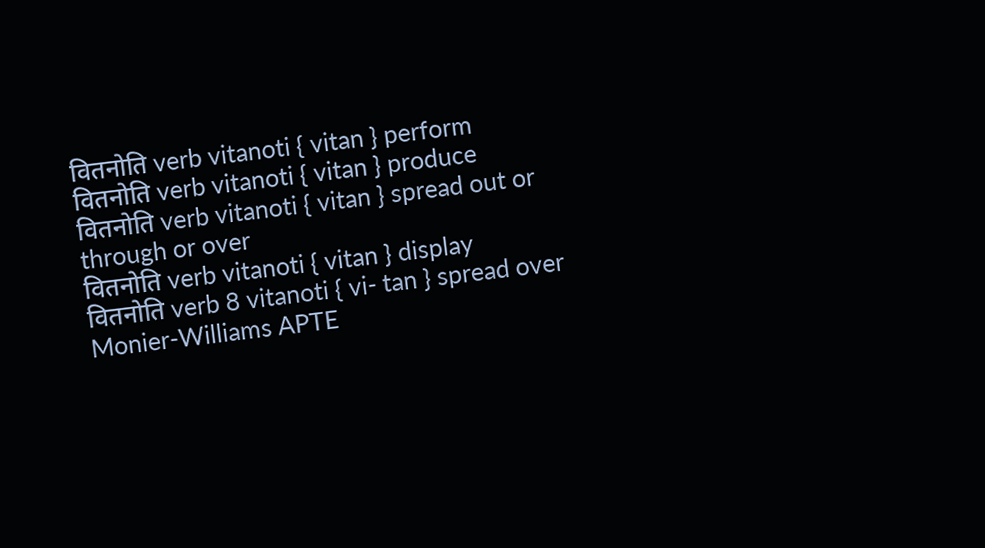वितनोति verb vitanoti { vitan } perform
वितनोति verb vitanoti { vitan } produce
वितनोति verb vitanoti { vitan } spread out or through or over
वितनोति verb vitanoti { vitan } display
वितनोति verb 8 vitanoti { vi- tan } spread over
Monier-Williams APTE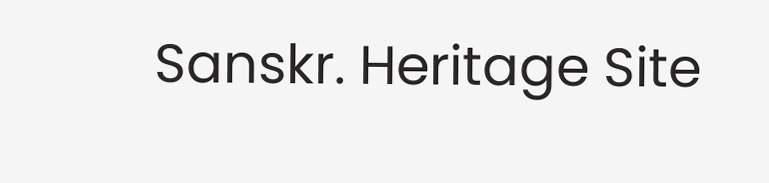Sanskr. Heritage Site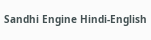Sandhi Engine Hindi-English